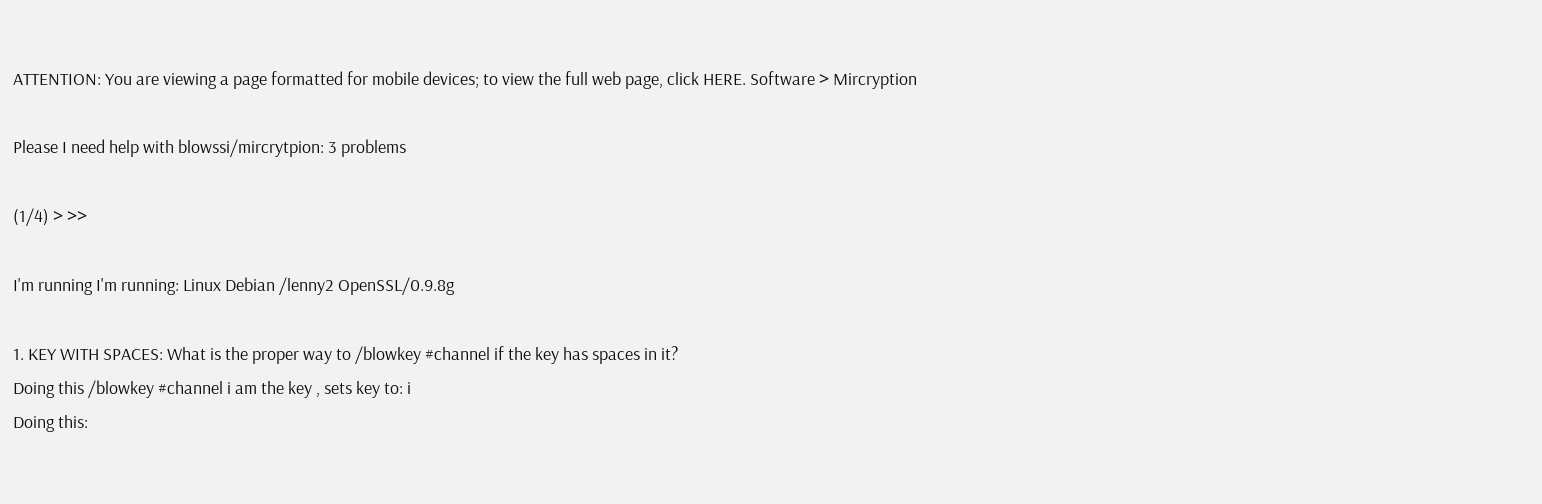ATTENTION: You are viewing a page formatted for mobile devices; to view the full web page, click HERE. Software > Mircryption

Please I need help with blowssi/mircrytpion: 3 problems

(1/4) > >>

I'm running I'm running: Linux Debian /lenny2 OpenSSL/0.9.8g

1. KEY WITH SPACES: What is the proper way to /blowkey #channel if the key has spaces in it?
Doing this /blowkey #channel i am the key , sets key to: i
Doing this: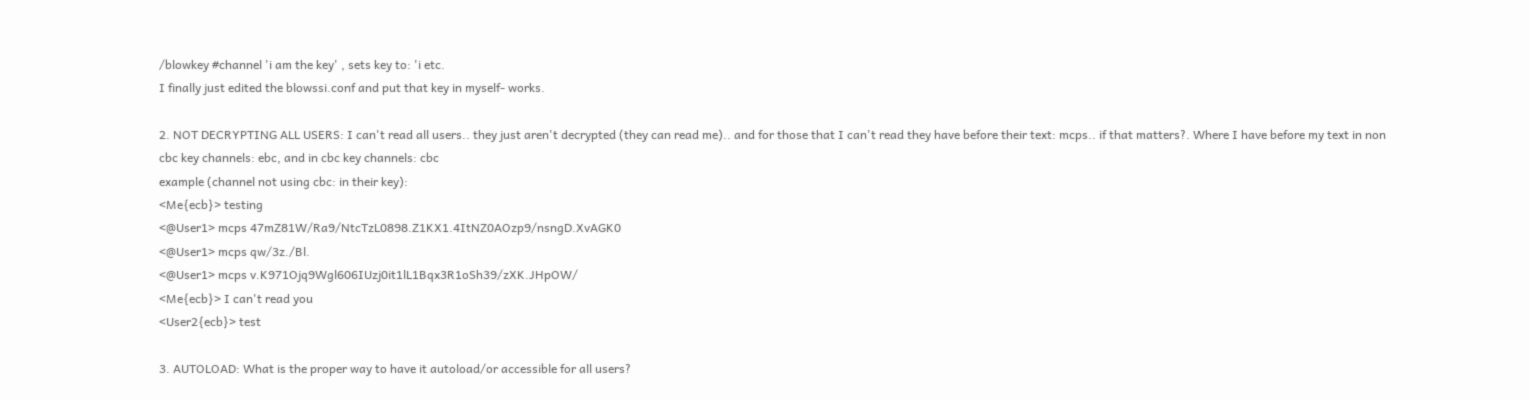/blowkey #channel 'i am the key' , sets key to: 'i etc.
I finally just edited the blowssi.conf and put that key in myself- works.

2. NOT DECRYPTING ALL USERS: I can't read all users.. they just aren't decrypted (they can read me).. and for those that I can't read they have before their text: mcps.. if that matters?. Where I have before my text in non cbc key channels: ebc, and in cbc key channels: cbc
example (channel not using cbc: in their key):
<Me{ecb}> testing
<@User1> mcps 47mZ81W/Ra9/NtcTzL0898.Z1KX1.4ItNZ0AOzp9/nsngD.XvAGK0
<@User1> mcps qw/3z./Bl.
<@User1> mcps v.K971Ojq9Wgl606IUzj0it1lL1Bqx3R1oSh39/zXK.JHpOW/
<Me{ecb}> I can't read you
<User2{ecb}> test

3. AUTOLOAD: What is the proper way to have it autoload/or accessible for all users?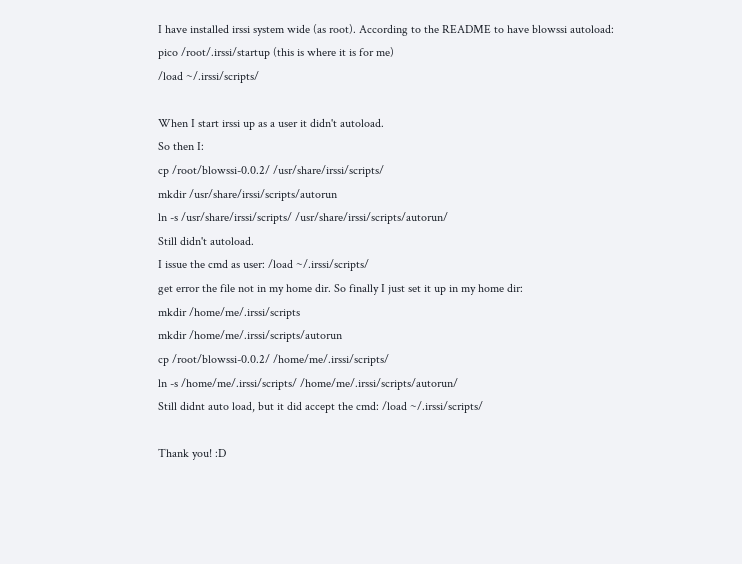I have installed irssi system wide (as root). According to the README to have blowssi autoload:
pico /root/.irssi/startup (this is where it is for me)
/load ~/.irssi/scripts/

When I start irssi up as a user it didn't autoload.
So then I:
cp /root/blowssi-0.0.2/ /usr/share/irssi/scripts/
mkdir /usr/share/irssi/scripts/autorun
ln -s /usr/share/irssi/scripts/ /usr/share/irssi/scripts/autorun/
Still didn't autoload.
I issue the cmd as user: /load ~/.irssi/scripts/
get error the file not in my home dir. So finally I just set it up in my home dir:
mkdir /home/me/.irssi/scripts
mkdir /home/me/.irssi/scripts/autorun
cp /root/blowssi-0.0.2/ /home/me/.irssi/scripts/
ln -s /home/me/.irssi/scripts/ /home/me/.irssi/scripts/autorun/
Still didnt auto load, but it did accept the cmd: /load ~/.irssi/scripts/

Thank you! :D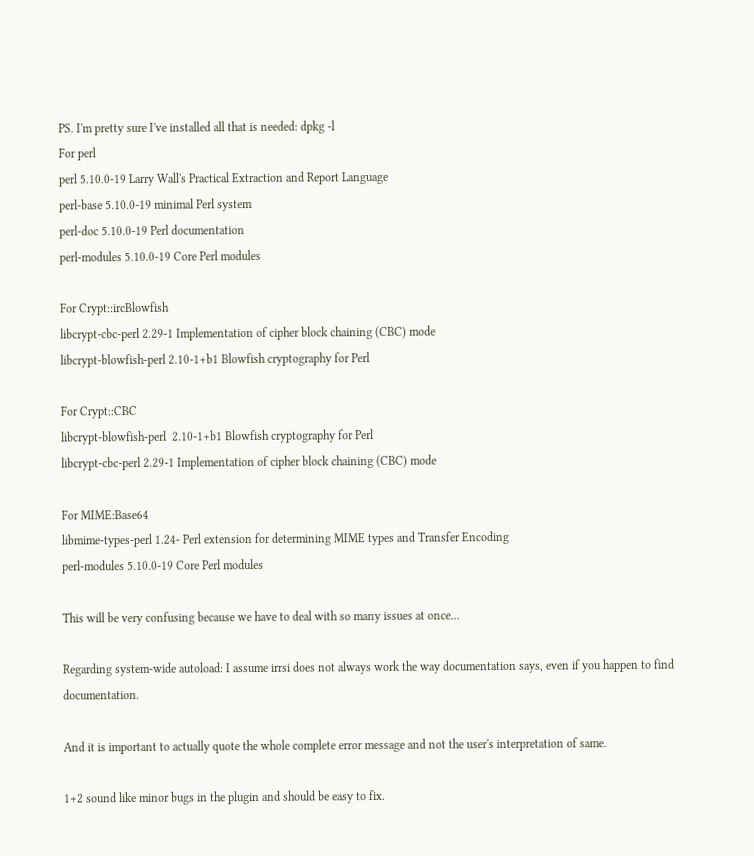PS. I'm pretty sure I've installed all that is needed: dpkg -l
For perl
perl 5.10.0-19 Larry Wall's Practical Extraction and Report Language
perl-base 5.10.0-19 minimal Perl system
perl-doc 5.10.0-19 Perl documentation
perl-modules 5.10.0-19 Core Perl modules

For Crypt::ircBlowfish
libcrypt-cbc-perl 2.29-1 Implementation of cipher block chaining (CBC) mode
libcrypt-blowfish-perl 2.10-1+b1 Blowfish cryptography for Perl

For Crypt::CBC
libcrypt-blowfish-perl  2.10-1+b1 Blowfish cryptography for Perl
libcrypt-cbc-perl 2.29-1 Implementation of cipher block chaining (CBC) mode

For MIME:Base64
libmime-types-perl 1.24- Perl extension for determining MIME types and Transfer Encoding
perl-modules 5.10.0-19 Core Perl modules

This will be very confusing because we have to deal with so many issues at once...

Regarding system-wide autoload: I assume irrsi does not always work the way documentation says, even if you happen to find documentation.

And it is important to actually quote the whole complete error message and not the user's interpretation of same.

1+2 sound like minor bugs in the plugin and should be easy to fix.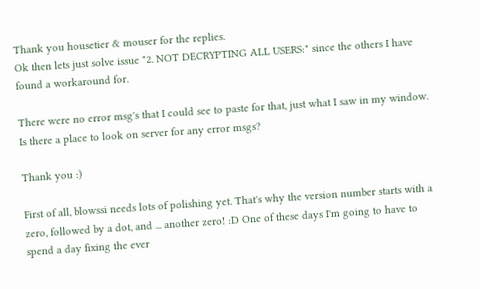Thank you housetier & mouser for the replies.
Ok then lets just solve issue "2. NOT DECRYPTING ALL USERS:" since the others I have found a workaround for.

There were no error msg's that I could see to paste for that, just what I saw in my window.
Is there a place to look on server for any error msgs?

Thank you :)

First of all, blowssi needs lots of polishing yet. That's why the version number starts with a zero, followed by a dot, and ... another zero! :D One of these days I'm going to have to spend a day fixing the ever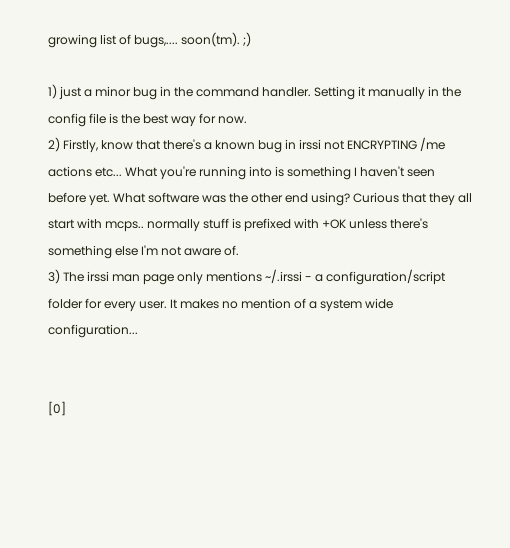growing list of bugs,.... soon(tm). ;)

1) just a minor bug in the command handler. Setting it manually in the config file is the best way for now.
2) Firstly, know that there's a known bug in irssi not ENCRYPTING /me actions etc... What you're running into is something I haven't seen before yet. What software was the other end using? Curious that they all start with mcps.. normally stuff is prefixed with +OK unless there's something else I'm not aware of.
3) The irssi man page only mentions ~/.irssi - a configuration/script folder for every user. It makes no mention of a system wide configuration...


[0]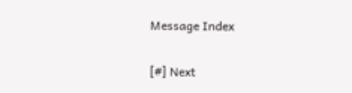Message Index

[#] Next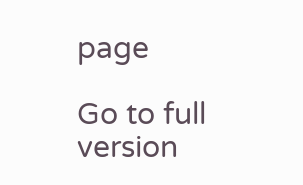page

Go to full version